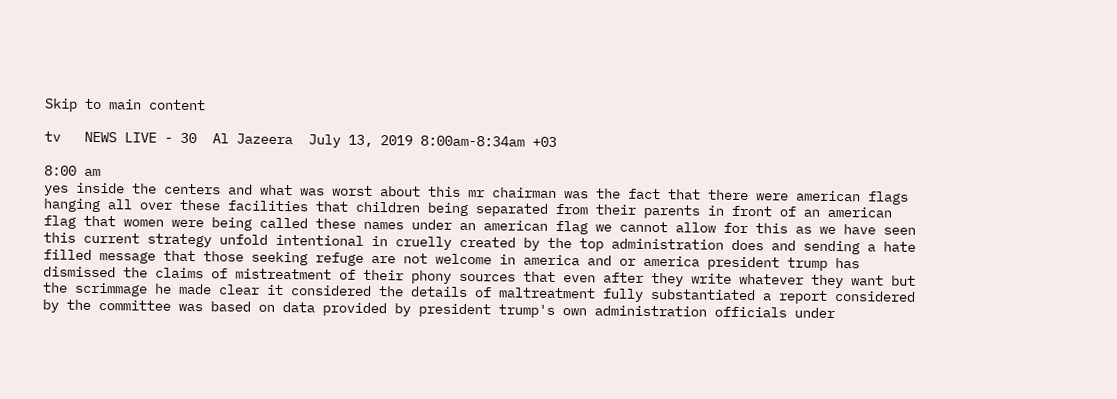Skip to main content

tv   NEWS LIVE - 30  Al Jazeera  July 13, 2019 8:00am-8:34am +03

8:00 am
yes inside the centers and what was worst about this mr chairman was the fact that there were american flags hanging all over these facilities that children being separated from their parents in front of an american flag that women were being called these names under an american flag we cannot allow for this as we have seen this current strategy unfold intentional in cruelly created by the top administration does and sending a hate filled message that those seeking refuge are not welcome in america and or america president trump has dismissed the claims of mistreatment of their phony sources that even after they write whatever they want but the scrimmage he made clear it considered the details of maltreatment fully substantiated a report considered by the committee was based on data provided by president trump's own administration officials under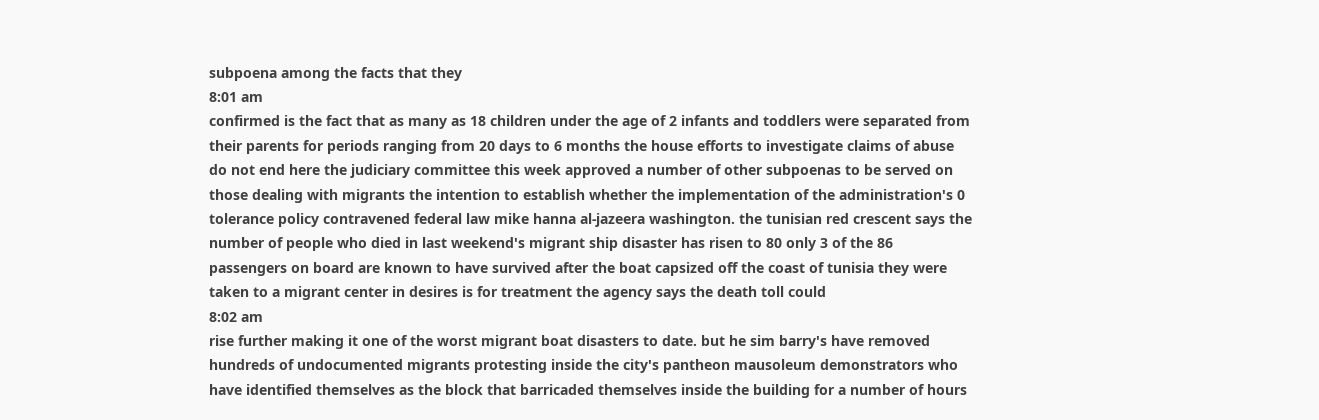subpoena among the facts that they
8:01 am
confirmed is the fact that as many as 18 children under the age of 2 infants and toddlers were separated from their parents for periods ranging from 20 days to 6 months the house efforts to investigate claims of abuse do not end here the judiciary committee this week approved a number of other subpoenas to be served on those dealing with migrants the intention to establish whether the implementation of the administration's 0 tolerance policy contravened federal law mike hanna al-jazeera washington. the tunisian red crescent says the number of people who died in last weekend's migrant ship disaster has risen to 80 only 3 of the 86 passengers on board are known to have survived after the boat capsized off the coast of tunisia they were taken to a migrant center in desires is for treatment the agency says the death toll could
8:02 am
rise further making it one of the worst migrant boat disasters to date. but he sim barry's have removed hundreds of undocumented migrants protesting inside the city's pantheon mausoleum demonstrators who have identified themselves as the block that barricaded themselves inside the building for a number of hours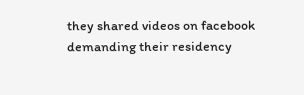they shared videos on facebook demanding their residency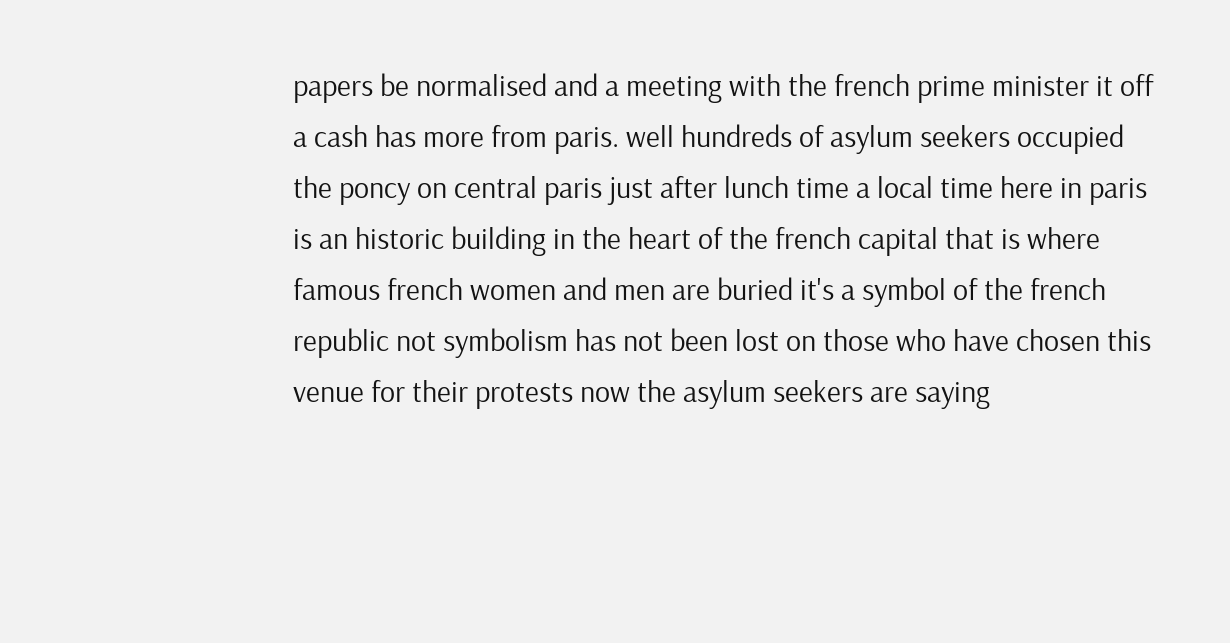papers be normalised and a meeting with the french prime minister it off a cash has more from paris. well hundreds of asylum seekers occupied the poncy on central paris just after lunch time a local time here in paris is an historic building in the heart of the french capital that is where famous french women and men are buried it's a symbol of the french republic not symbolism has not been lost on those who have chosen this venue for their protests now the asylum seekers are saying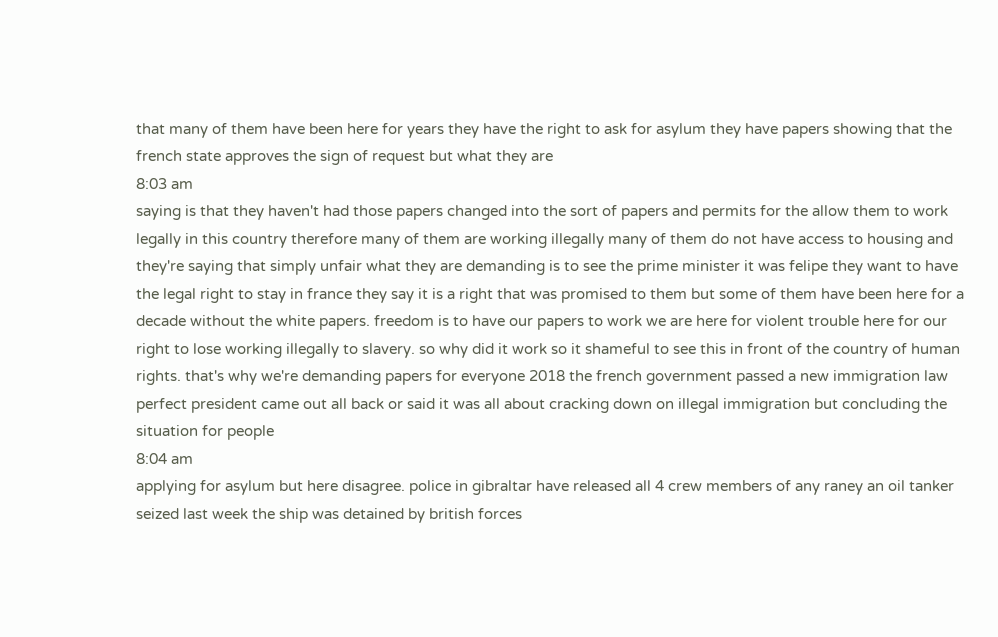that many of them have been here for years they have the right to ask for asylum they have papers showing that the french state approves the sign of request but what they are
8:03 am
saying is that they haven't had those papers changed into the sort of papers and permits for the allow them to work legally in this country therefore many of them are working illegally many of them do not have access to housing and they're saying that simply unfair what they are demanding is to see the prime minister it was felipe they want to have the legal right to stay in france they say it is a right that was promised to them but some of them have been here for a decade without the white papers. freedom is to have our papers to work we are here for violent trouble here for our right to lose working illegally to slavery. so why did it work so it shameful to see this in front of the country of human rights. that's why we're demanding papers for everyone 2018 the french government passed a new immigration law perfect president came out all back or said it was all about cracking down on illegal immigration but concluding the situation for people
8:04 am
applying for asylum but here disagree. police in gibraltar have released all 4 crew members of any raney an oil tanker seized last week the ship was detained by british forces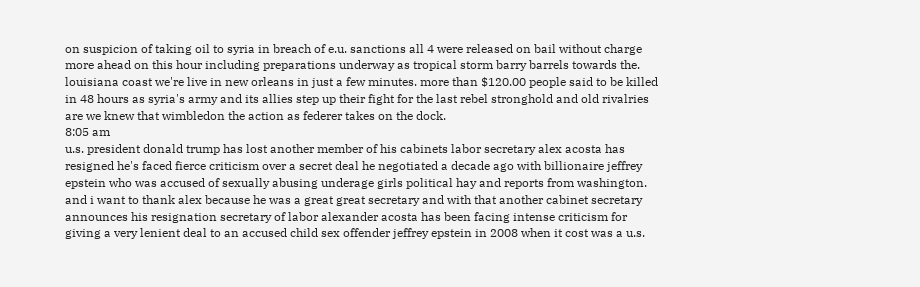on suspicion of taking oil to syria in breach of e.u. sanctions all 4 were released on bail without charge more ahead on this hour including preparations underway as tropical storm barry barrels towards the. louisiana coast we're live in new orleans in just a few minutes. more than $120.00 people said to be killed in 48 hours as syria's army and its allies step up their fight for the last rebel stronghold and old rivalries are we knew that wimbledon the action as federer takes on the dock.
8:05 am
u.s. president donald trump has lost another member of his cabinets labor secretary alex acosta has resigned he's faced fierce criticism over a secret deal he negotiated a decade ago with billionaire jeffrey epstein who was accused of sexually abusing underage girls political hay and reports from washington. and i want to thank alex because he was a great great secretary and with that another cabinet secretary announces his resignation secretary of labor alexander acosta has been facing intense criticism for giving a very lenient deal to an accused child sex offender jeffrey epstein in 2008 when it cost was a u.s.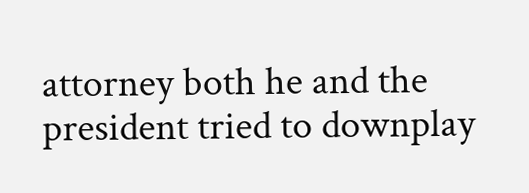attorney both he and the president tried to downplay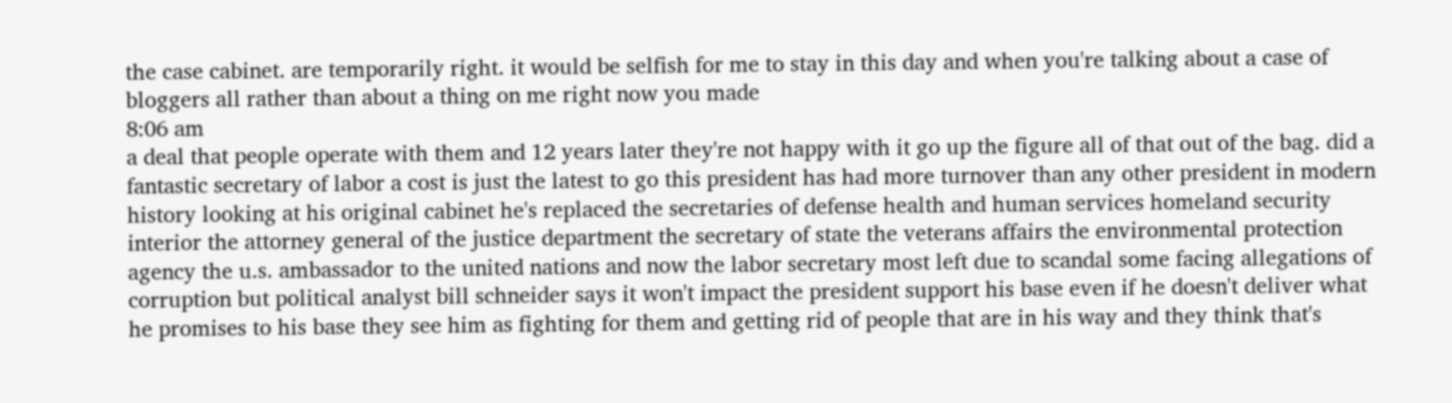the case cabinet. are temporarily right. it would be selfish for me to stay in this day and when you're talking about a case of bloggers all rather than about a thing on me right now you made
8:06 am
a deal that people operate with them and 12 years later they're not happy with it go up the figure all of that out of the bag. did a fantastic secretary of labor a cost is just the latest to go this president has had more turnover than any other president in modern history looking at his original cabinet he's replaced the secretaries of defense health and human services homeland security interior the attorney general of the justice department the secretary of state the veterans affairs the environmental protection agency the u.s. ambassador to the united nations and now the labor secretary most left due to scandal some facing allegations of corruption but political analyst bill schneider says it won't impact the president support his base even if he doesn't deliver what he promises to his base they see him as fighting for them and getting rid of people that are in his way and they think that's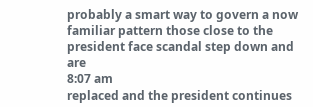probably a smart way to govern a now familiar pattern those close to the president face scandal step down and are
8:07 am
replaced and the president continues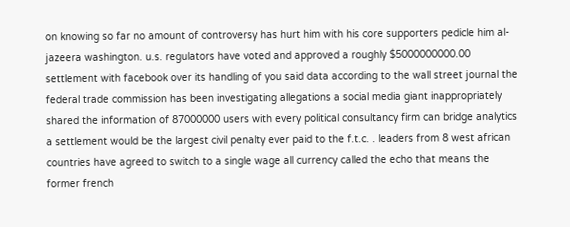on knowing so far no amount of controversy has hurt him with his core supporters pedicle him al-jazeera washington. u.s. regulators have voted and approved a roughly $5000000000.00 settlement with facebook over its handling of you said data according to the wall street journal the federal trade commission has been investigating allegations a social media giant inappropriately shared the information of 87000000 users with every political consultancy firm can bridge analytics a settlement would be the largest civil penalty ever paid to the f.t.c. . leaders from 8 west african countries have agreed to switch to a single wage all currency called the echo that means the former french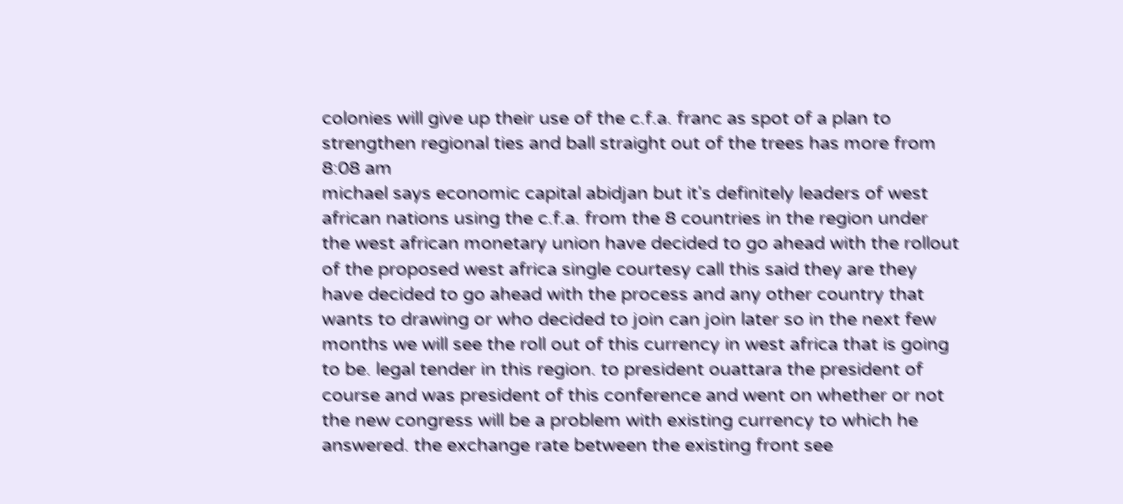colonies will give up their use of the c.f.a. franc as spot of a plan to strengthen regional ties and ball straight out of the trees has more from
8:08 am
michael says economic capital abidjan but it's definitely leaders of west african nations using the c.f.a. from the 8 countries in the region under the west african monetary union have decided to go ahead with the rollout of the proposed west africa single courtesy call this said they are they have decided to go ahead with the process and any other country that wants to drawing or who decided to join can join later so in the next few months we will see the roll out of this currency in west africa that is going to be. legal tender in this region. to president ouattara the president of course and was president of this conference and went on whether or not the new congress will be a problem with existing currency to which he answered. the exchange rate between the existing front see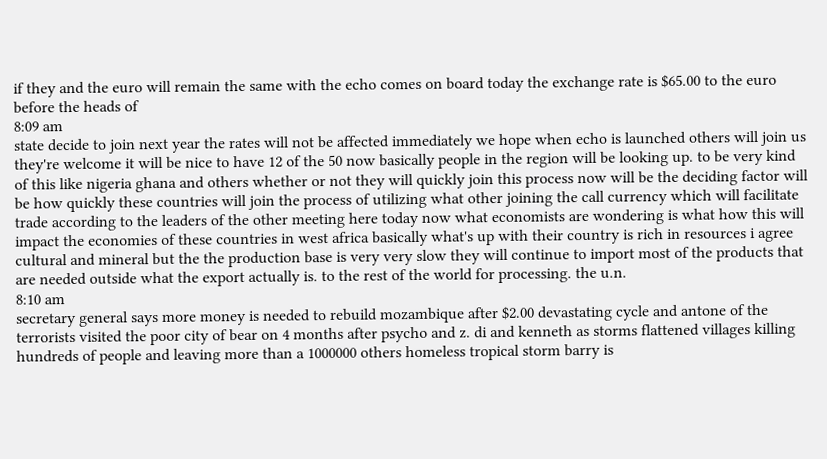if they and the euro will remain the same with the echo comes on board today the exchange rate is $65.00 to the euro before the heads of
8:09 am
state decide to join next year the rates will not be affected immediately we hope when echo is launched others will join us they're welcome it will be nice to have 12 of the 50 now basically people in the region will be looking up. to be very kind of this like nigeria ghana and others whether or not they will quickly join this process now will be the deciding factor will be how quickly these countries will join the process of utilizing what other joining the call currency which will facilitate trade according to the leaders of the other meeting here today now what economists are wondering is what how this will impact the economies of these countries in west africa basically what's up with their country is rich in resources i agree cultural and mineral but the the production base is very very slow they will continue to import most of the products that are needed outside what the export actually is. to the rest of the world for processing. the u.n.
8:10 am
secretary general says more money is needed to rebuild mozambique after $2.00 devastating cycle and antone of the terrorists visited the poor city of bear on 4 months after psycho and z. di and kenneth as storms flattened villages killing hundreds of people and leaving more than a 1000000 others homeless tropical storm barry is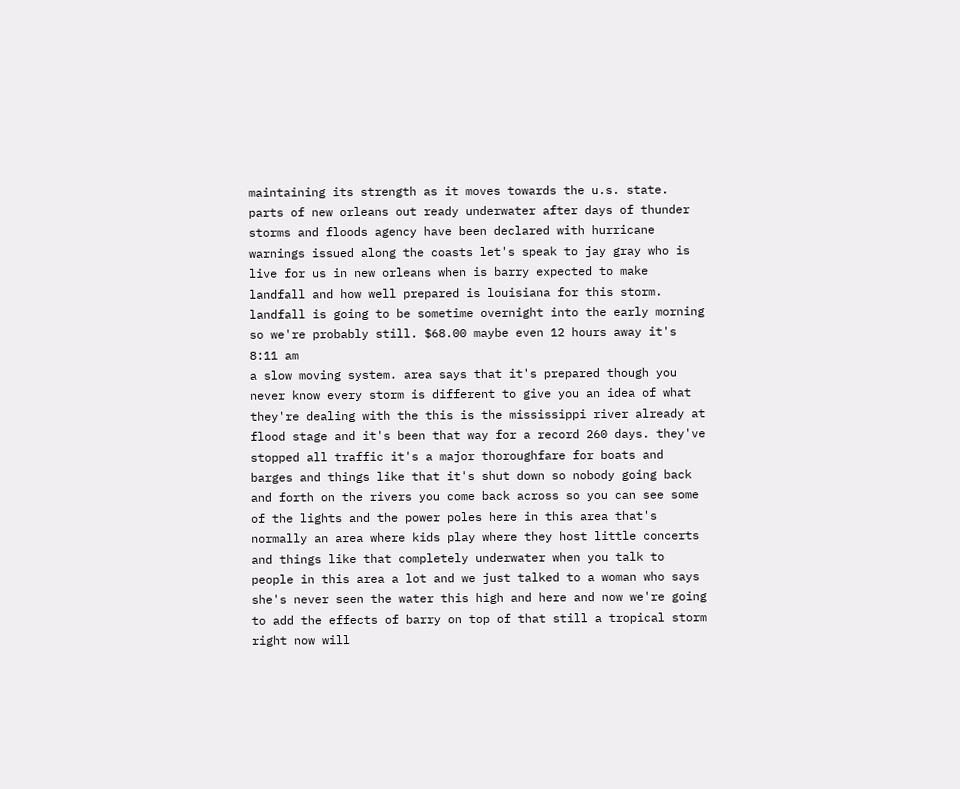maintaining its strength as it moves towards the u.s. state. parts of new orleans out ready underwater after days of thunder storms and floods agency have been declared with hurricane warnings issued along the coasts let's speak to jay gray who is live for us in new orleans when is barry expected to make landfall and how well prepared is louisiana for this storm. landfall is going to be sometime overnight into the early morning so we're probably still. $68.00 maybe even 12 hours away it's
8:11 am
a slow moving system. area says that it's prepared though you never know every storm is different to give you an idea of what they're dealing with the this is the mississippi river already at flood stage and it's been that way for a record 260 days. they've stopped all traffic it's a major thoroughfare for boats and barges and things like that it's shut down so nobody going back and forth on the rivers you come back across so you can see some of the lights and the power poles here in this area that's normally an area where kids play where they host little concerts and things like that completely underwater when you talk to people in this area a lot and we just talked to a woman who says she's never seen the water this high and here and now we're going to add the effects of barry on top of that still a tropical storm right now will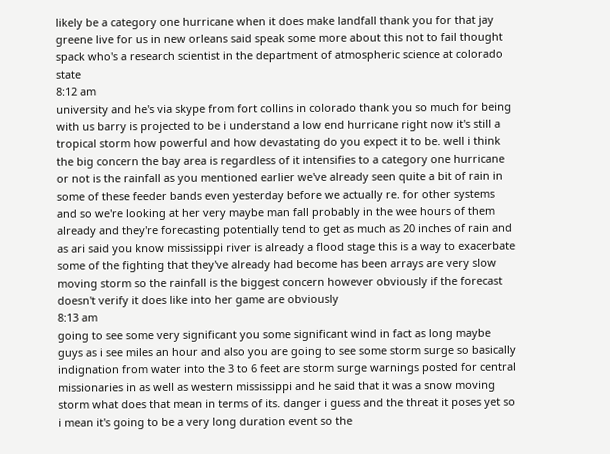likely be a category one hurricane when it does make landfall thank you for that jay greene live for us in new orleans said speak some more about this not to fail thought spack who's a research scientist in the department of atmospheric science at colorado state
8:12 am
university and he's via skype from fort collins in colorado thank you so much for being with us barry is projected to be i understand a low end hurricane right now it's still a tropical storm how powerful and how devastating do you expect it to be. well i think the big concern the bay area is regardless of it intensifies to a category one hurricane or not is the rainfall as you mentioned earlier we've already seen quite a bit of rain in some of these feeder bands even yesterday before we actually re. for other systems and so we're looking at her very maybe man fall probably in the wee hours of them already and they're forecasting potentially tend to get as much as 20 inches of rain and as ari said you know mississippi river is already a flood stage this is a way to exacerbate some of the fighting that they've already had become has been arrays are very slow moving storm so the rainfall is the biggest concern however obviously if the forecast doesn't verify it does like into her game are obviously
8:13 am
going to see some very significant you some significant wind in fact as long maybe guys as i see miles an hour and also you are going to see some storm surge so basically indignation from water into the 3 to 6 feet are storm surge warnings posted for central missionaries in as well as western mississippi and he said that it was a snow moving storm what does that mean in terms of its. danger i guess and the threat it poses yet so i mean it's going to be a very long duration event so the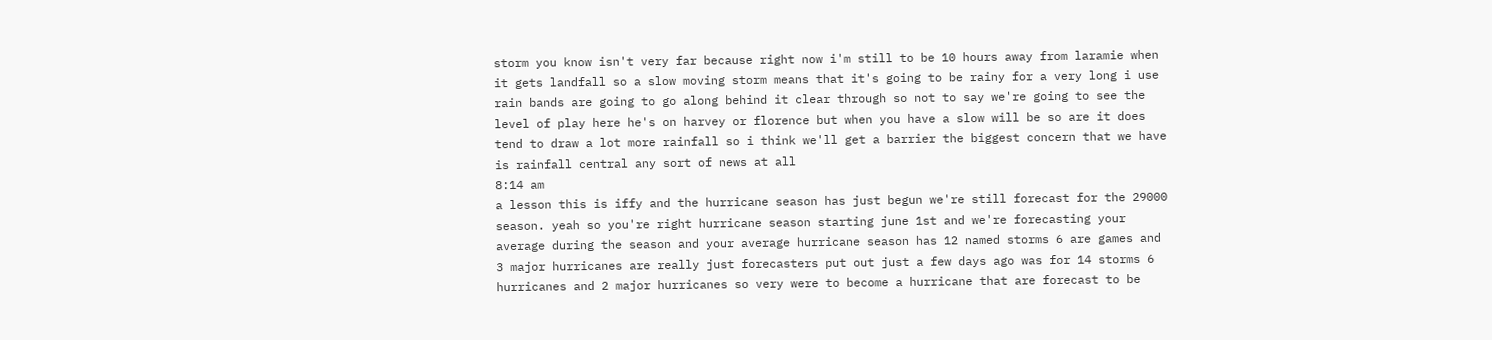storm you know isn't very far because right now i'm still to be 10 hours away from laramie when it gets landfall so a slow moving storm means that it's going to be rainy for a very long i use rain bands are going to go along behind it clear through so not to say we're going to see the level of play here he's on harvey or florence but when you have a slow will be so are it does tend to draw a lot more rainfall so i think we'll get a barrier the biggest concern that we have is rainfall central any sort of news at all
8:14 am
a lesson this is iffy and the hurricane season has just begun we're still forecast for the 29000 season. yeah so you're right hurricane season starting june 1st and we're forecasting your average during the season and your average hurricane season has 12 named storms 6 are games and 3 major hurricanes are really just forecasters put out just a few days ago was for 14 storms 6 hurricanes and 2 major hurricanes so very were to become a hurricane that are forecast to be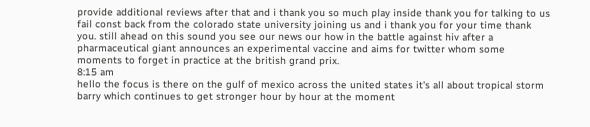provide additional reviews after that and i thank you so much play inside thank you for talking to us fail const back from the colorado state university joining us and i thank you for your time thank you. still ahead on this sound you see our news our how in the battle against hiv after a pharmaceutical giant announces an experimental vaccine and aims for twitter whom some moments to forget in practice at the british grand prix.
8:15 am
hello the focus is there on the gulf of mexico across the united states it's all about tropical storm barry which continues to get stronger hour by hour at the moment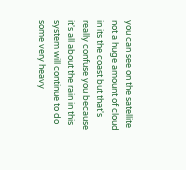you can see on the satellite not a huge amount of cloud in its the coast but that's really confuse you because it's all about the rain in this system will continue to do some very heavy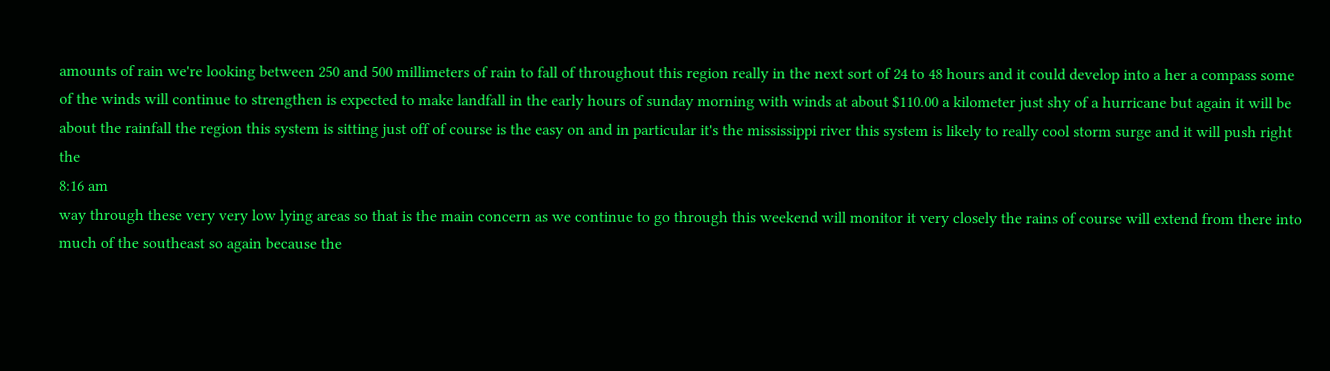amounts of rain we're looking between 250 and 500 millimeters of rain to fall of throughout this region really in the next sort of 24 to 48 hours and it could develop into a her a compass some of the winds will continue to strengthen is expected to make landfall in the early hours of sunday morning with winds at about $110.00 a kilometer just shy of a hurricane but again it will be about the rainfall the region this system is sitting just off of course is the easy on and in particular it's the mississippi river this system is likely to really cool storm surge and it will push right the
8:16 am
way through these very very low lying areas so that is the main concern as we continue to go through this weekend will monitor it very closely the rains of course will extend from there into much of the southeast so again because the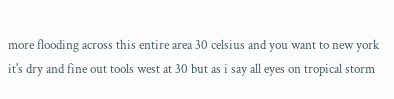more flooding across this entire area 30 celsius and you want to new york it's dry and fine out tools west at 30 but as i say all eyes on tropical storm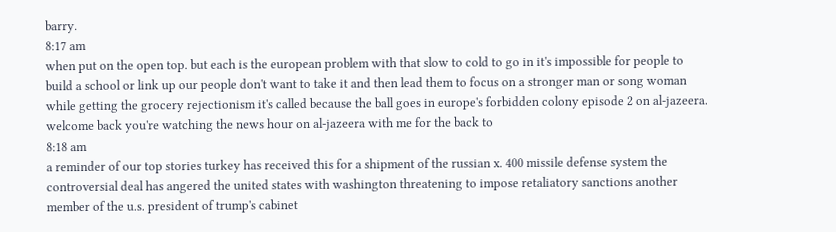barry.
8:17 am
when put on the open top. but each is the european problem with that slow to cold to go in it's impossible for people to build a school or link up our people don't want to take it and then lead them to focus on a stronger man or song woman while getting the grocery rejectionism it's called because the ball goes in europe's forbidden colony episode 2 on al-jazeera. welcome back you're watching the news hour on al-jazeera with me for the back to
8:18 am
a reminder of our top stories turkey has received this for a shipment of the russian x. 400 missile defense system the controversial deal has angered the united states with washington threatening to impose retaliatory sanctions another member of the u.s. president of trump's cabinet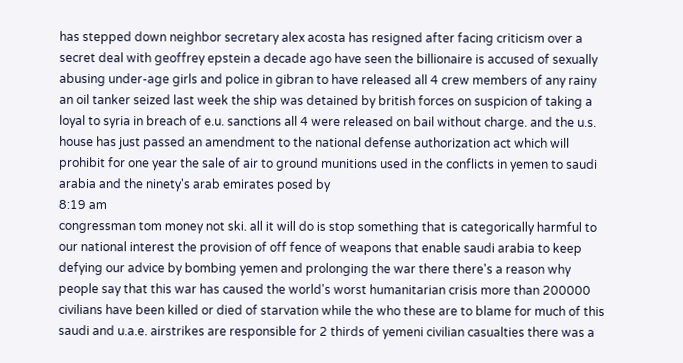has stepped down neighbor secretary alex acosta has resigned after facing criticism over a secret deal with geoffrey epstein a decade ago have seen the billionaire is accused of sexually abusing under-age girls and police in gibran to have released all 4 crew members of any rainy an oil tanker seized last week the ship was detained by british forces on suspicion of taking a loyal to syria in breach of e.u. sanctions all 4 were released on bail without charge. and the u.s. house has just passed an amendment to the national defense authorization act which will prohibit for one year the sale of air to ground munitions used in the conflicts in yemen to saudi arabia and the ninety's arab emirates posed by
8:19 am
congressman tom money not ski. all it will do is stop something that is categorically harmful to our national interest the provision of off fence of weapons that enable saudi arabia to keep defying our advice by bombing yemen and prolonging the war there there's a reason why people say that this war has caused the world's worst humanitarian crisis more than 200000 civilians have been killed or died of starvation while the who these are to blame for much of this saudi and u.a.e. airstrikes are responsible for 2 thirds of yemeni civilian casualties there was a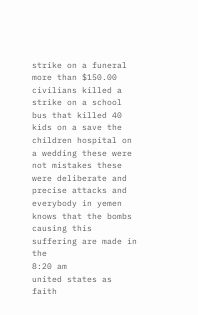strike on a funeral more than $150.00 civilians killed a strike on a school bus that killed 40 kids on a save the children hospital on a wedding these were not mistakes these were deliberate and precise attacks and everybody in yemen knows that the bombs causing this suffering are made in the
8:20 am
united states as faith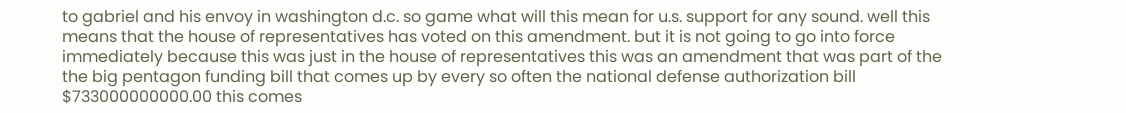to gabriel and his envoy in washington d.c. so game what will this mean for u.s. support for any sound. well this means that the house of representatives has voted on this amendment. but it is not going to go into force immediately because this was just in the house of representatives this was an amendment that was part of the the big pentagon funding bill that comes up by every so often the national defense authorization bill $733000000000.00 this comes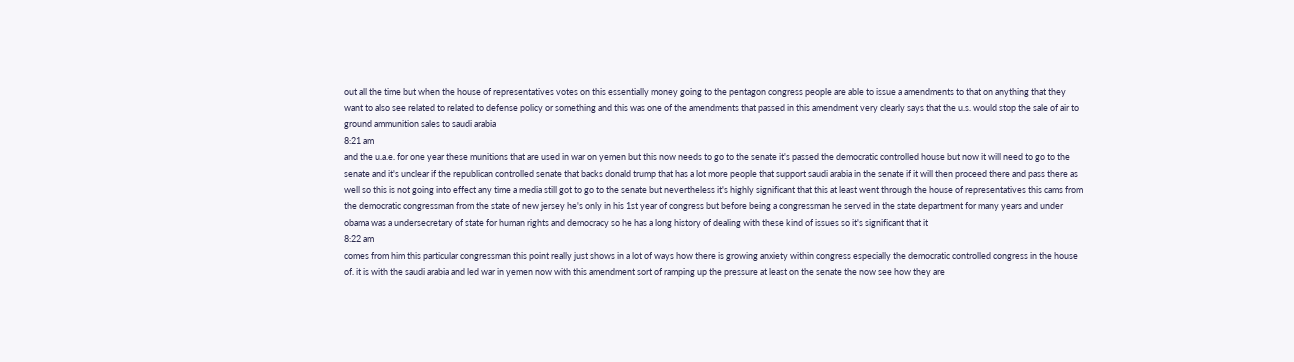out all the time but when the house of representatives votes on this essentially money going to the pentagon congress people are able to issue a amendments to that on anything that they want to also see related to related to defense policy or something and this was one of the amendments that passed in this amendment very clearly says that the u.s. would stop the sale of air to ground ammunition sales to saudi arabia
8:21 am
and the u.a.e. for one year these munitions that are used in war on yemen but this now needs to go to the senate it's passed the democratic controlled house but now it will need to go to the senate and it's unclear if the republican controlled senate that backs donald trump that has a lot more people that support saudi arabia in the senate if it will then proceed there and pass there as well so this is not going into effect any time a media still got to go to the senate but nevertheless it's highly significant that this at least went through the house of representatives this cams from the democratic congressman from the state of new jersey he's only in his 1st year of congress but before being a congressman he served in the state department for many years and under obama was a undersecretary of state for human rights and democracy so he has a long history of dealing with these kind of issues so it's significant that it
8:22 am
comes from him this particular congressman this point really just shows in a lot of ways how there is growing anxiety within congress especially the democratic controlled congress in the house of. it is with the saudi arabia and led war in yemen now with this amendment sort of ramping up the pressure at least on the senate the now see how they are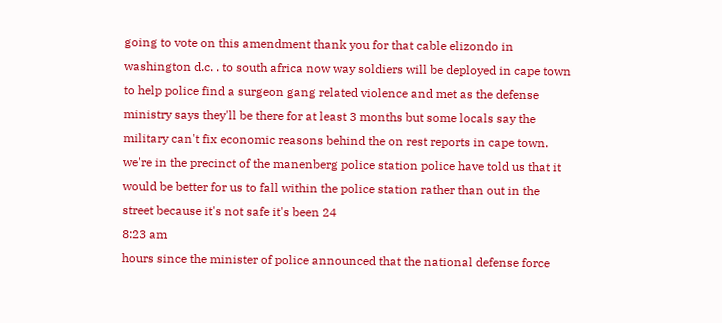going to vote on this amendment thank you for that cable elizondo in washington d.c. . to south africa now way soldiers will be deployed in cape town to help police find a surgeon gang related violence and met as the defense ministry says they'll be there for at least 3 months but some locals say the military can't fix economic reasons behind the on rest reports in cape town. we're in the precinct of the manenberg police station police have told us that it would be better for us to fall within the police station rather than out in the street because it's not safe it's been 24
8:23 am
hours since the minister of police announced that the national defense force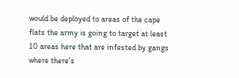would be deployed to areas of the cape flats the army is going to target at least 10 areas here that are infested by gangs where there's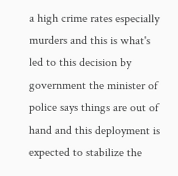a high crime rates especially murders and this is what's led to this decision by government the minister of police says things are out of hand and this deployment is expected to stabilize the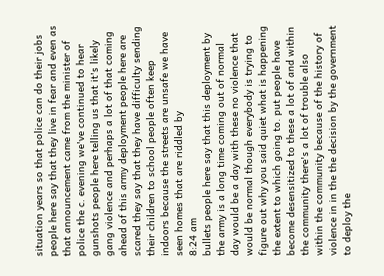situation years so that police can do their jobs people here say that they live in fear and even as that announcement came from the minister of police the c. evening we've continued to hear gunshots people here telling us that it's likely gang violence and perhaps a lot of that coming ahead of this army deployment people here are scared they say that they have difficulty sending their children to school people often keep indoors because the streets are unsafe we have seen homes that are riddled by
8:24 am
bullets people here say that this deployment by the army is a long time coming out of normal day would be a day with these no violence that would be normal though everybody is trying to figure out why you said quiet what is happening the extent to which going to. put people have become desensitized to these a lot of and within the community there's a lot of trouble also within the community because of the history of violence in in the the decision by the government to deploy the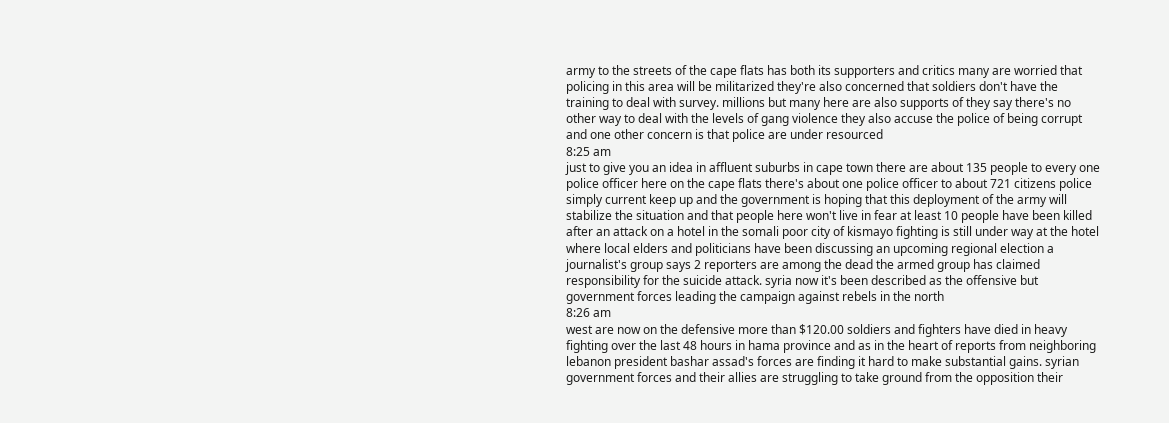army to the streets of the cape flats has both its supporters and critics many are worried that policing in this area will be militarized they're also concerned that soldiers don't have the training to deal with survey. millions but many here are also supports of they say there's no other way to deal with the levels of gang violence they also accuse the police of being corrupt and one other concern is that police are under resourced
8:25 am
just to give you an idea in affluent suburbs in cape town there are about 135 people to every one police officer here on the cape flats there's about one police officer to about 721 citizens police simply current keep up and the government is hoping that this deployment of the army will stabilize the situation and that people here won't live in fear at least 10 people have been killed after an attack on a hotel in the somali poor city of kismayo fighting is still under way at the hotel where local elders and politicians have been discussing an upcoming regional election a journalist's group says 2 reporters are among the dead the armed group has claimed responsibility for the suicide attack. syria now it's been described as the offensive but government forces leading the campaign against rebels in the north
8:26 am
west are now on the defensive more than $120.00 soldiers and fighters have died in heavy fighting over the last 48 hours in hama province and as in the heart of reports from neighboring lebanon president bashar assad's forces are finding it hard to make substantial gains. syrian government forces and their allies are struggling to take ground from the opposition their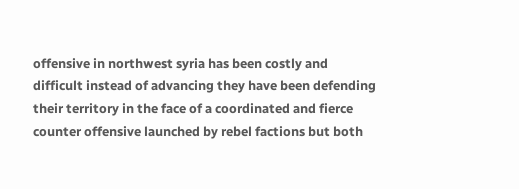offensive in northwest syria has been costly and difficult instead of advancing they have been defending their territory in the face of a coordinated and fierce counter offensive launched by rebel factions but both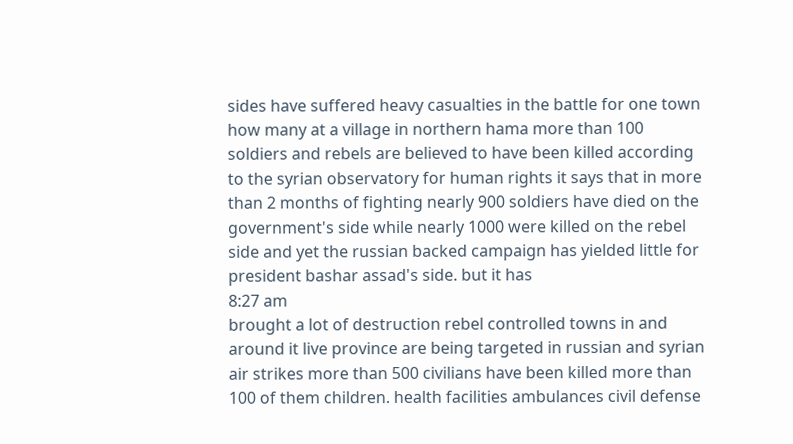sides have suffered heavy casualties in the battle for one town how many at a village in northern hama more than 100 soldiers and rebels are believed to have been killed according to the syrian observatory for human rights it says that in more than 2 months of fighting nearly 900 soldiers have died on the government's side while nearly 1000 were killed on the rebel side and yet the russian backed campaign has yielded little for president bashar assad's side. but it has
8:27 am
brought a lot of destruction rebel controlled towns in and around it live province are being targeted in russian and syrian air strikes more than 500 civilians have been killed more than 100 of them children. health facilities ambulances civil defense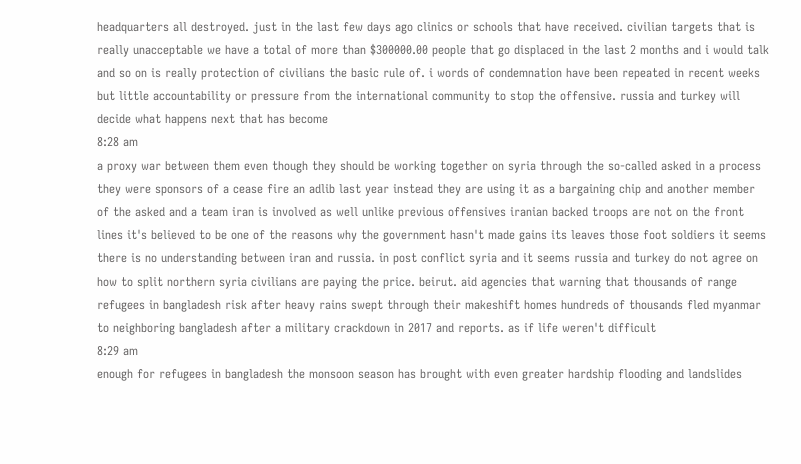headquarters all destroyed. just in the last few days ago clinics or schools that have received. civilian targets that is really unacceptable we have a total of more than $300000.00 people that go displaced in the last 2 months and i would talk and so on is really protection of civilians the basic rule of. i words of condemnation have been repeated in recent weeks but little accountability or pressure from the international community to stop the offensive. russia and turkey will decide what happens next that has become
8:28 am
a proxy war between them even though they should be working together on syria through the so-called asked in a process they were sponsors of a cease fire an adlib last year instead they are using it as a bargaining chip and another member of the asked and a team iran is involved as well unlike previous offensives iranian backed troops are not on the front lines it's believed to be one of the reasons why the government hasn't made gains its leaves those foot soldiers it seems there is no understanding between iran and russia. in post conflict syria and it seems russia and turkey do not agree on how to split northern syria civilians are paying the price. beirut. aid agencies that warning that thousands of range refugees in bangladesh risk after heavy rains swept through their makeshift homes hundreds of thousands fled myanmar to neighboring bangladesh after a military crackdown in 2017 and reports. as if life weren't difficult
8:29 am
enough for refugees in bangladesh the monsoon season has brought with even greater hardship flooding and landslides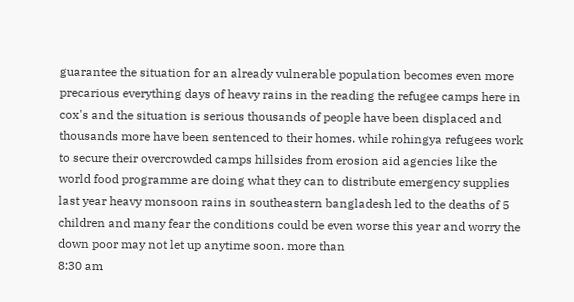guarantee the situation for an already vulnerable population becomes even more precarious everything days of heavy rains in the reading the refugee camps here in cox's and the situation is serious thousands of people have been displaced and thousands more have been sentenced to their homes. while rohingya refugees work to secure their overcrowded camps hillsides from erosion aid agencies like the world food programme are doing what they can to distribute emergency supplies last year heavy monsoon rains in southeastern bangladesh led to the deaths of 5 children and many fear the conditions could be even worse this year and worry the down poor may not let up anytime soon. more than
8:30 am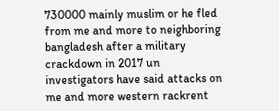730000 mainly muslim or he fled from me and more to neighboring bangladesh after a military crackdown in 2017 un investigators have said attacks on me and more western rackrent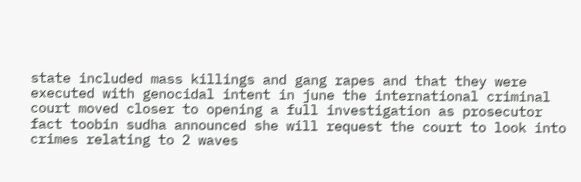state included mass killings and gang rapes and that they were executed with genocidal intent in june the international criminal court moved closer to opening a full investigation as prosecutor fact toobin sudha announced she will request the court to look into crimes relating to 2 waves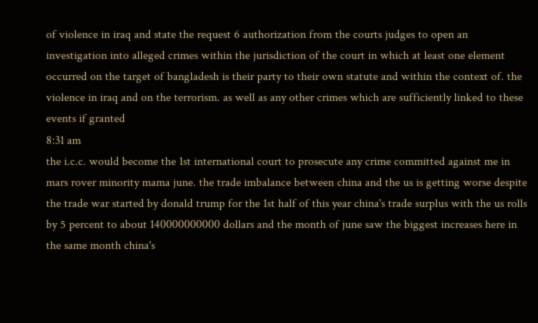of violence in iraq and state the request 6 authorization from the courts judges to open an investigation into alleged crimes within the jurisdiction of the court in which at least one element occurred on the target of bangladesh is their party to their own statute and within the context of. the violence in iraq and on the terrorism. as well as any other crimes which are sufficiently linked to these events if granted
8:31 am
the i.c.c. would become the 1st international court to prosecute any crime committed against me in mars rover minority mama june. the trade imbalance between china and the us is getting worse despite the trade war started by donald trump for the 1st half of this year china's trade surplus with the us rolls by 5 percent to about 140000000000 dollars and the month of june saw the biggest increases here in the same month china's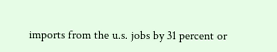imports from the u.s. jobs by 31 percent or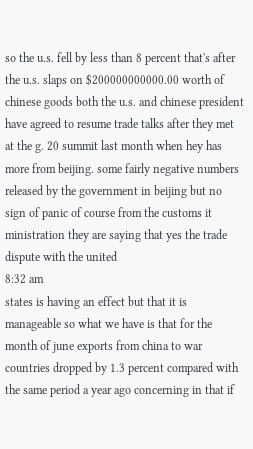so the u.s. fell by less than 8 percent that's after the u.s. slaps on $200000000000.00 worth of chinese goods both the u.s. and chinese president have agreed to resume trade talks after they met at the g. 20 summit last month when hey has more from beijing. some fairly negative numbers released by the government in beijing but no sign of panic of course from the customs it ministration they are saying that yes the trade dispute with the united
8:32 am
states is having an effect but that it is manageable so what we have is that for the month of june exports from china to war countries dropped by 1.3 percent compared with the same period a year ago concerning in that if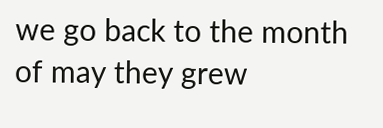we go back to the month of may they grew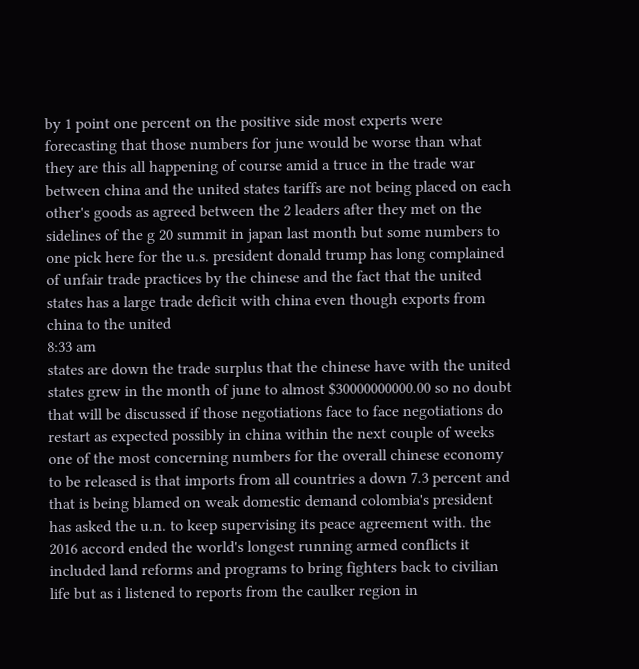by 1 point one percent on the positive side most experts were forecasting that those numbers for june would be worse than what they are this all happening of course amid a truce in the trade war between china and the united states tariffs are not being placed on each other's goods as agreed between the 2 leaders after they met on the sidelines of the g 20 summit in japan last month but some numbers to one pick here for the u.s. president donald trump has long complained of unfair trade practices by the chinese and the fact that the united states has a large trade deficit with china even though exports from china to the united
8:33 am
states are down the trade surplus that the chinese have with the united states grew in the month of june to almost $30000000000.00 so no doubt that will be discussed if those negotiations face to face negotiations do restart as expected possibly in china within the next couple of weeks one of the most concerning numbers for the overall chinese economy to be released is that imports from all countries a down 7.3 percent and that is being blamed on weak domestic demand colombia's president has asked the u.n. to keep supervising its peace agreement with. the 2016 accord ended the world's longest running armed conflicts it included land reforms and programs to bring fighters back to civilian life but as i listened to reports from the caulker region in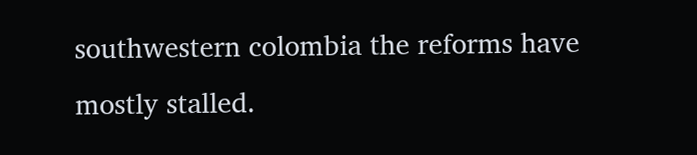southwestern colombia the reforms have mostly stalled.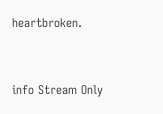heartbroken.


info Stream Only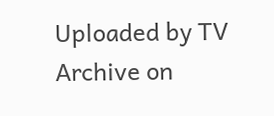Uploaded by TV Archive on